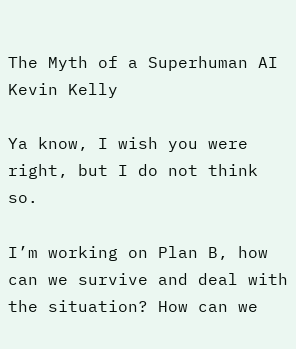The Myth of a Superhuman AI
Kevin Kelly

Ya know, I wish you were right, but I do not think so.

I’m working on Plan B, how can we survive and deal with the situation? How can we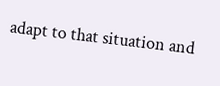adapt to that situation and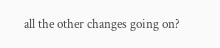all the other changes going on?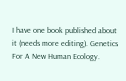I have one book published about it (needs more editing). Genetics For A New Human Ecology.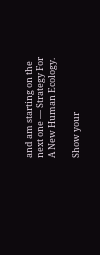and am starting on the next one — Strategy For A New Human Ecology.

Show your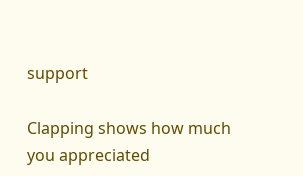support

Clapping shows how much you appreciated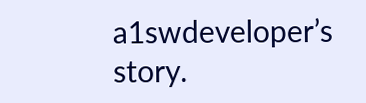a1swdeveloper’s story.